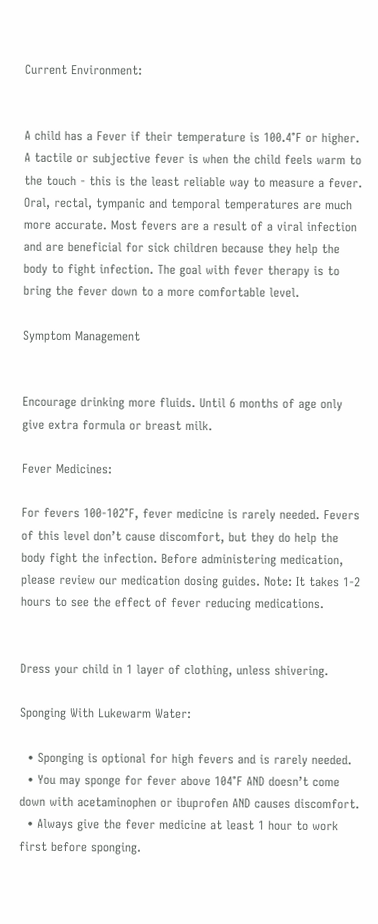Current Environment:


A child has a Fever if their temperature is 100.4°F or higher. A tactile or subjective fever is when the child feels warm to the touch - this is the least reliable way to measure a fever. Oral, rectal, tympanic and temporal temperatures are much more accurate. Most fevers are a result of a viral infection and are beneficial for sick children because they help the body to fight infection. The goal with fever therapy is to bring the fever down to a more comfortable level.

Symptom Management


Encourage drinking more fluids. Until 6 months of age only give extra formula or breast milk.

Fever Medicines:

For fevers 100-102°F, fever medicine is rarely needed. Fevers of this level don’t cause discomfort, but they do help the body fight the infection. Before administering medication, please review our medication dosing guides. Note: It takes 1-2 hours to see the effect of fever reducing medications.


Dress your child in 1 layer of clothing, unless shivering.

Sponging With Lukewarm Water:

  • Sponging is optional for high fevers and is rarely needed.
  • You may sponge for fever above 104°F AND doesn’t come down with acetaminophen or ibuprofen AND causes discomfort.
  • Always give the fever medicine at least 1 hour to work first before sponging.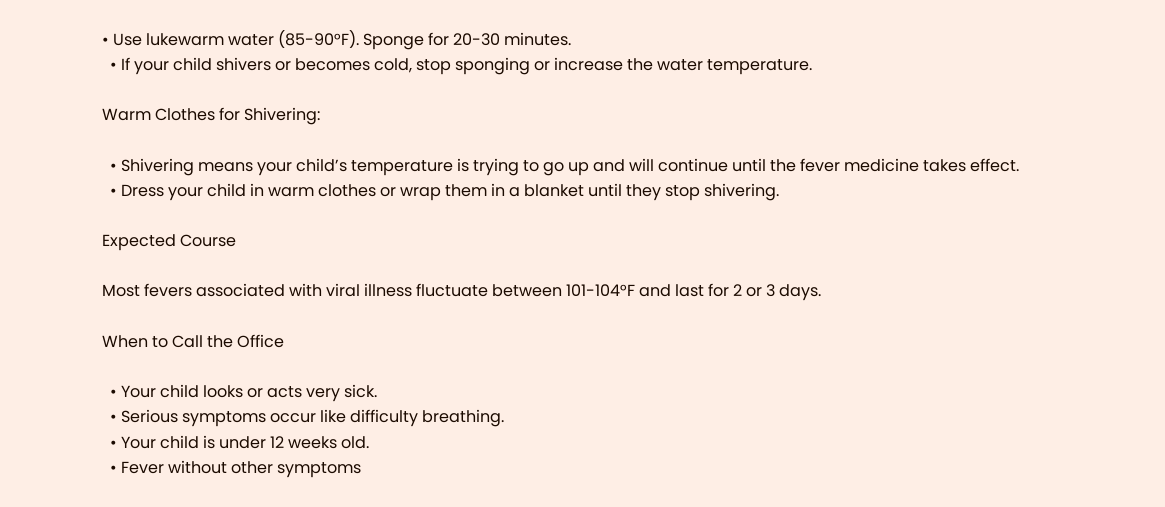• Use lukewarm water (85-90°F). Sponge for 20-30 minutes.
  • If your child shivers or becomes cold, stop sponging or increase the water temperature.

Warm Clothes for Shivering:

  • Shivering means your child’s temperature is trying to go up and will continue until the fever medicine takes effect.
  • Dress your child in warm clothes or wrap them in a blanket until they stop shivering.

Expected Course

Most fevers associated with viral illness fluctuate between 101-104°F and last for 2 or 3 days.

When to Call the Office

  • Your child looks or acts very sick.
  • Serious symptoms occur like difficulty breathing.
  • Your child is under 12 weeks old.
  • Fever without other symptoms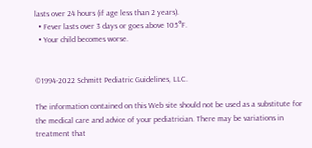lasts over 24 hours (if age less than 2 years).
  • Fever lasts over 3 days or goes above 105°F.
  • Your child becomes worse.


©1994-2022 Schmitt Pediatric Guidelines, LLC.

The information contained on this Web site should not be used as a substitute for the medical care and advice of your pediatrician. There may be variations in treatment that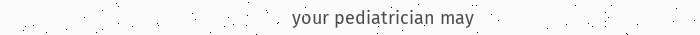your pediatrician may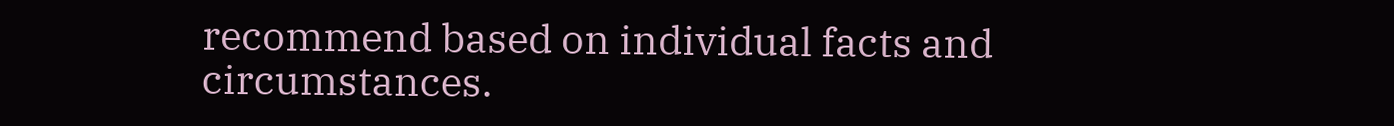recommend based on individual facts and circumstances.